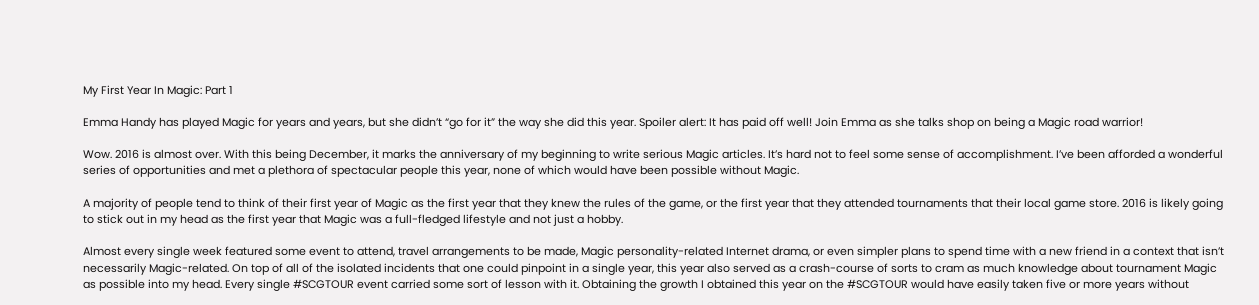My First Year In Magic: Part 1

Emma Handy has played Magic for years and years, but she didn’t “go for it” the way she did this year. Spoiler alert: It has paid off well! Join Emma as she talks shop on being a Magic road warrior!

Wow. 2016 is almost over. With this being December, it marks the anniversary of my beginning to write serious Magic articles. It’s hard not to feel some sense of accomplishment. I’ve been afforded a wonderful series of opportunities and met a plethora of spectacular people this year, none of which would have been possible without Magic.

A majority of people tend to think of their first year of Magic as the first year that they knew the rules of the game, or the first year that they attended tournaments that their local game store. 2016 is likely going to stick out in my head as the first year that Magic was a full-fledged lifestyle and not just a hobby.

Almost every single week featured some event to attend, travel arrangements to be made, Magic personality-related Internet drama, or even simpler plans to spend time with a new friend in a context that isn’t necessarily Magic-related. On top of all of the isolated incidents that one could pinpoint in a single year, this year also served as a crash-course of sorts to cram as much knowledge about tournament Magic as possible into my head. Every single #SCGTOUR event carried some sort of lesson with it. Obtaining the growth I obtained this year on the #SCGTOUR would have easily taken five or more years without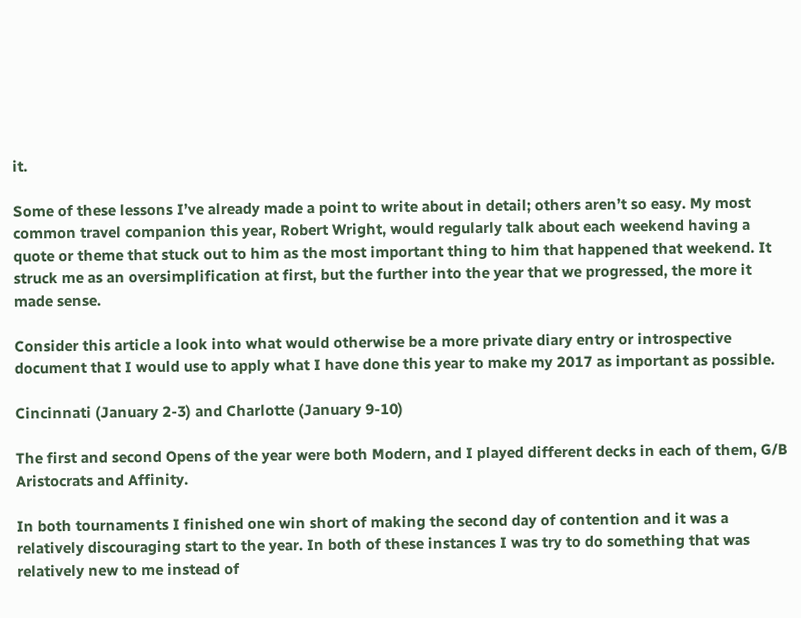it.

Some of these lessons I’ve already made a point to write about in detail; others aren’t so easy. My most common travel companion this year, Robert Wright, would regularly talk about each weekend having a quote or theme that stuck out to him as the most important thing to him that happened that weekend. It struck me as an oversimplification at first, but the further into the year that we progressed, the more it made sense.

Consider this article a look into what would otherwise be a more private diary entry or introspective document that I would use to apply what I have done this year to make my 2017 as important as possible.

Cincinnati (January 2-3) and Charlotte (January 9-10)

The first and second Opens of the year were both Modern, and I played different decks in each of them, G/B Aristocrats and Affinity.

In both tournaments I finished one win short of making the second day of contention and it was a relatively discouraging start to the year. In both of these instances I was try to do something that was relatively new to me instead of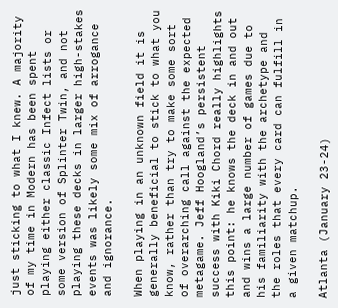just sticking to what I knew. A majority of my time in Modern has been spent playing either classic Infect lists or some version of Splinter Twin, and not playing these decks in larger high-stakes events was likely some mix of arrogance and ignorance.

When playing in an unknown field it is generally beneficial to stick to what you know, rather than try to make some sort of overarching call against the expected metagame. Jeff Hoogland’s persistent success with Kiki Chord really highlights this point: he knows the deck in and out and wins a large number of games due to his familiarity with the archetype and the roles that every card can fulfill in a given matchup.

Atlanta (January 23-24)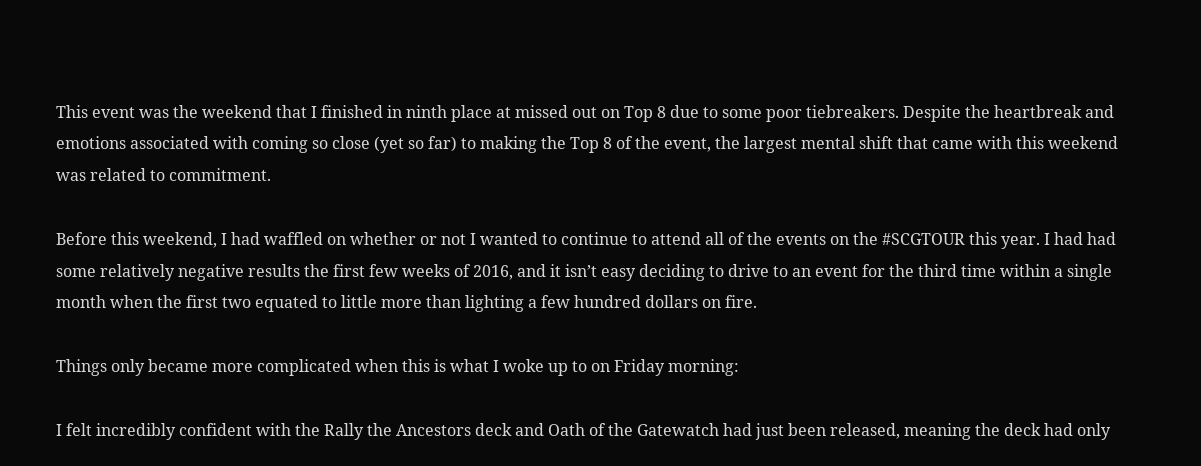This event was the weekend that I finished in ninth place at missed out on Top 8 due to some poor tiebreakers. Despite the heartbreak and emotions associated with coming so close (yet so far) to making the Top 8 of the event, the largest mental shift that came with this weekend was related to commitment.

Before this weekend, I had waffled on whether or not I wanted to continue to attend all of the events on the #SCGTOUR this year. I had had some relatively negative results the first few weeks of 2016, and it isn’t easy deciding to drive to an event for the third time within a single month when the first two equated to little more than lighting a few hundred dollars on fire.

Things only became more complicated when this is what I woke up to on Friday morning:

I felt incredibly confident with the Rally the Ancestors deck and Oath of the Gatewatch had just been released, meaning the deck had only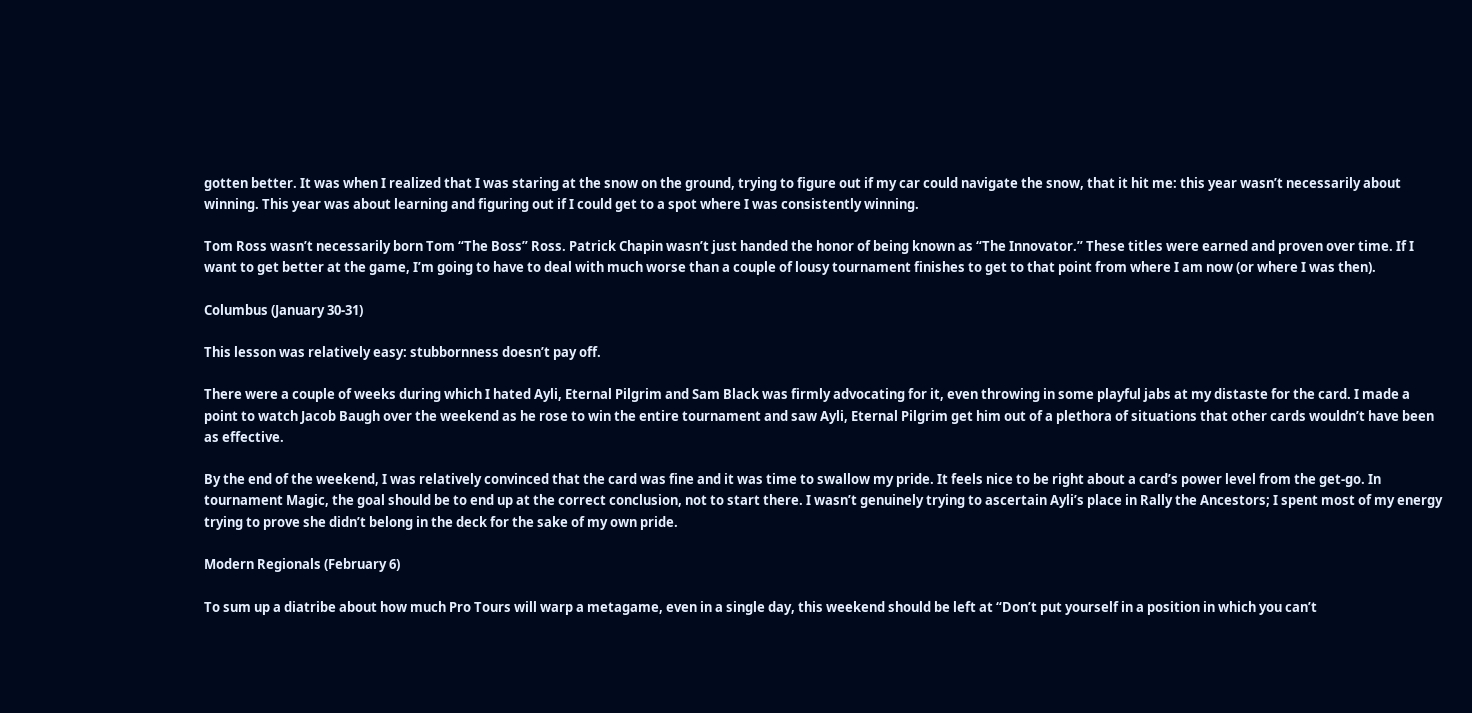gotten better. It was when I realized that I was staring at the snow on the ground, trying to figure out if my car could navigate the snow, that it hit me: this year wasn’t necessarily about winning. This year was about learning and figuring out if I could get to a spot where I was consistently winning.

Tom Ross wasn’t necessarily born Tom “The Boss” Ross. Patrick Chapin wasn’t just handed the honor of being known as “The Innovator.” These titles were earned and proven over time. If I want to get better at the game, I’m going to have to deal with much worse than a couple of lousy tournament finishes to get to that point from where I am now (or where I was then).

Columbus (January 30-31)

This lesson was relatively easy: stubbornness doesn’t pay off.

There were a couple of weeks during which I hated Ayli, Eternal Pilgrim and Sam Black was firmly advocating for it, even throwing in some playful jabs at my distaste for the card. I made a point to watch Jacob Baugh over the weekend as he rose to win the entire tournament and saw Ayli, Eternal Pilgrim get him out of a plethora of situations that other cards wouldn’t have been as effective.

By the end of the weekend, I was relatively convinced that the card was fine and it was time to swallow my pride. It feels nice to be right about a card’s power level from the get-go. In tournament Magic, the goal should be to end up at the correct conclusion, not to start there. I wasn’t genuinely trying to ascertain Ayli’s place in Rally the Ancestors; I spent most of my energy trying to prove she didn’t belong in the deck for the sake of my own pride.

Modern Regionals (February 6)

To sum up a diatribe about how much Pro Tours will warp a metagame, even in a single day, this weekend should be left at “Don’t put yourself in a position in which you can’t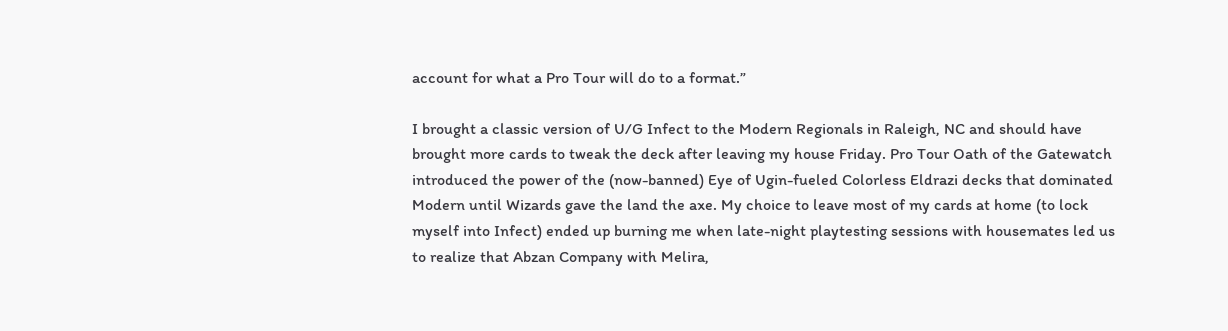account for what a Pro Tour will do to a format.”

I brought a classic version of U/G Infect to the Modern Regionals in Raleigh, NC and should have brought more cards to tweak the deck after leaving my house Friday. Pro Tour Oath of the Gatewatch introduced the power of the (now-banned) Eye of Ugin-fueled Colorless Eldrazi decks that dominated Modern until Wizards gave the land the axe. My choice to leave most of my cards at home (to lock myself into Infect) ended up burning me when late-night playtesting sessions with housemates led us to realize that Abzan Company with Melira,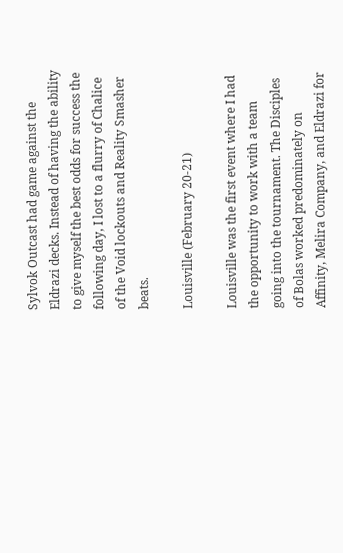Sylvok Outcast had game against the Eldrazi decks. Instead of having the ability to give myself the best odds for success the following day, I lost to a flurry of Chalice of the Void lockouts and Reality Smasher beats.

Louisville (February 20-21)

Louisville was the first event where I had the opportunity to work with a team going into the tournament. The Disciples of Bolas worked predominately on Affinity, Melira Company, and Eldrazi for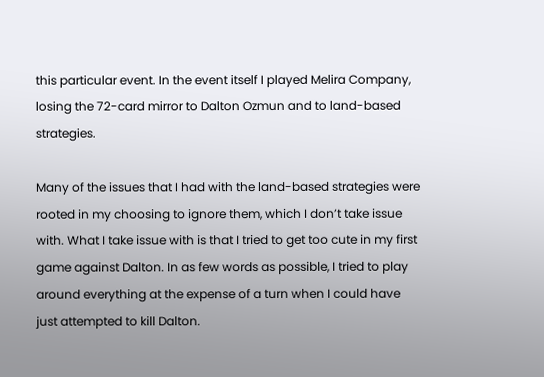this particular event. In the event itself I played Melira Company, losing the 72-card mirror to Dalton Ozmun and to land-based strategies.

Many of the issues that I had with the land-based strategies were rooted in my choosing to ignore them, which I don’t take issue with. What I take issue with is that I tried to get too cute in my first game against Dalton. In as few words as possible, I tried to play around everything at the expense of a turn when I could have just attempted to kill Dalton.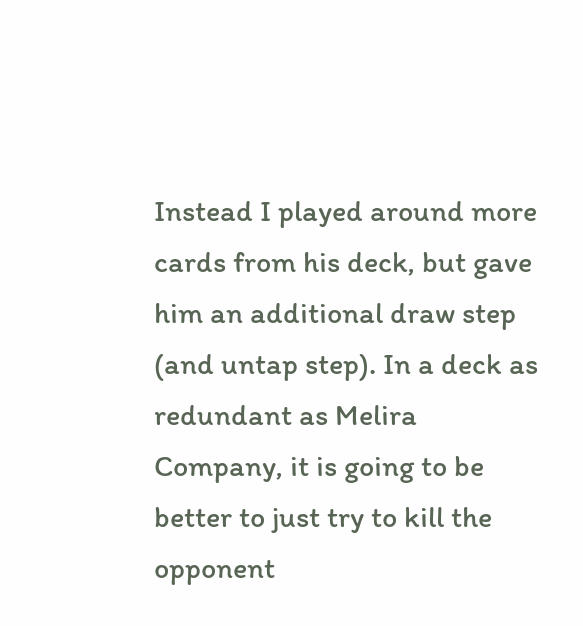Instead I played around more cards from his deck, but gave him an additional draw step (and untap step). In a deck as redundant as Melira Company, it is going to be better to just try to kill the opponent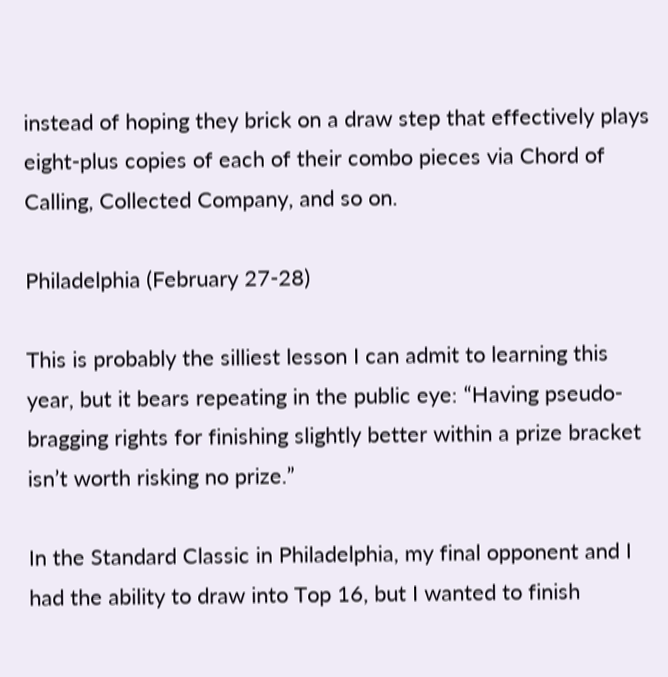instead of hoping they brick on a draw step that effectively plays eight-plus copies of each of their combo pieces via Chord of Calling, Collected Company, and so on.

Philadelphia (February 27-28)

This is probably the silliest lesson I can admit to learning this year, but it bears repeating in the public eye: “Having pseudo-bragging rights for finishing slightly better within a prize bracket isn’t worth risking no prize.”

In the Standard Classic in Philadelphia, my final opponent and I had the ability to draw into Top 16, but I wanted to finish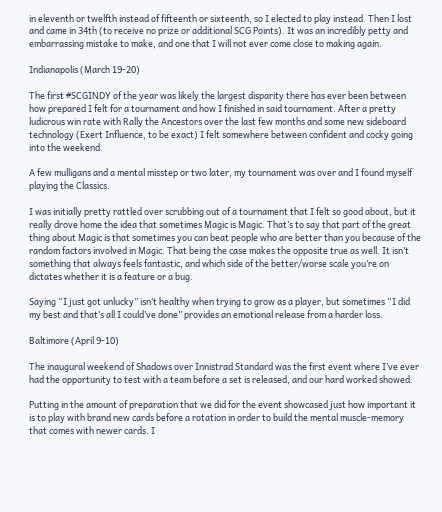in eleventh or twelfth instead of fifteenth or sixteenth, so I elected to play instead. Then I lost and came in 34th (to receive no prize or additional SCG Points). It was an incredibly petty and embarrassing mistake to make, and one that I will not ever come close to making again.

Indianapolis (March 19-20)

The first #SCGINDY of the year was likely the largest disparity there has ever been between how prepared I felt for a tournament and how I finished in said tournament. After a pretty ludicrous win rate with Rally the Ancestors over the last few months and some new sideboard technology (Exert Influence, to be exact) I felt somewhere between confident and cocky going into the weekend.

A few mulligans and a mental misstep or two later, my tournament was over and I found myself playing the Classics.

I was initially pretty rattled over scrubbing out of a tournament that I felt so good about, but it really drove home the idea that sometimes Magic is Magic. That’s to say that part of the great thing about Magic is that sometimes you can beat people who are better than you because of the random factors involved in Magic. That being the case makes the opposite true as well. It isn’t something that always feels fantastic, and which side of the better/worse scale you’re on dictates whether it is a feature or a bug.

Saying “I just got unlucky” isn’t healthy when trying to grow as a player, but sometimes “I did my best and that’s all I could’ve done” provides an emotional release from a harder loss.

Baltimore (April 9-10)

The inaugural weekend of Shadows over Innistrad Standard was the first event where I’ve ever had the opportunity to test with a team before a set is released, and our hard worked showed:

Putting in the amount of preparation that we did for the event showcased just how important it is to play with brand new cards before a rotation in order to build the mental muscle-memory that comes with newer cards. I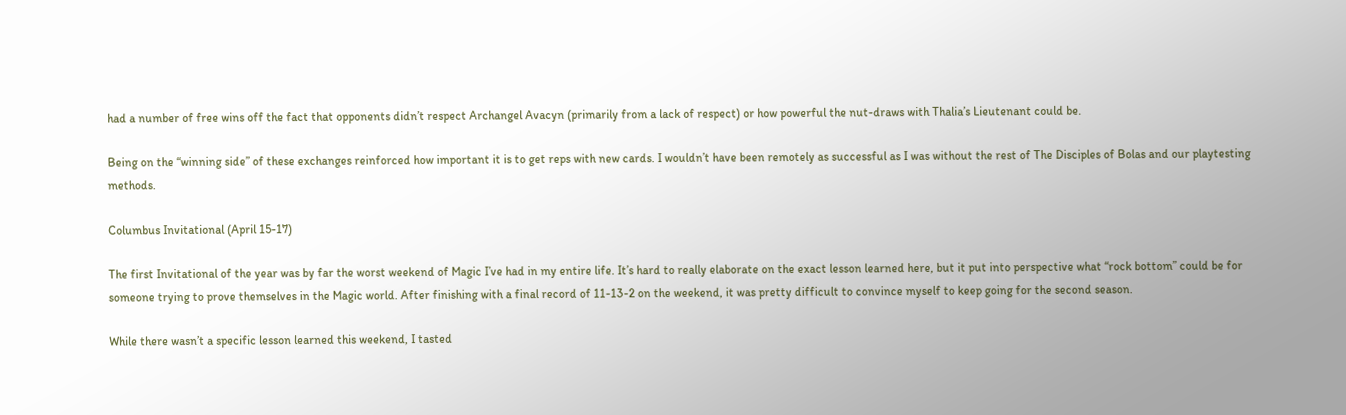had a number of free wins off the fact that opponents didn’t respect Archangel Avacyn (primarily from a lack of respect) or how powerful the nut-draws with Thalia’s Lieutenant could be.

Being on the “winning side” of these exchanges reinforced how important it is to get reps with new cards. I wouldn’t have been remotely as successful as I was without the rest of The Disciples of Bolas and our playtesting methods.

Columbus Invitational (April 15-17)

The first Invitational of the year was by far the worst weekend of Magic I’ve had in my entire life. It’s hard to really elaborate on the exact lesson learned here, but it put into perspective what “rock bottom” could be for someone trying to prove themselves in the Magic world. After finishing with a final record of 11-13-2 on the weekend, it was pretty difficult to convince myself to keep going for the second season.

While there wasn’t a specific lesson learned this weekend, I tasted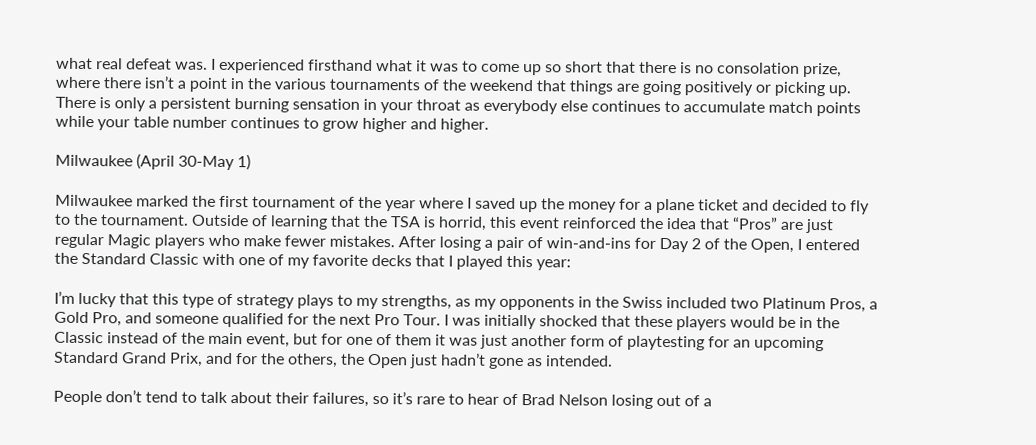what real defeat was. I experienced firsthand what it was to come up so short that there is no consolation prize, where there isn’t a point in the various tournaments of the weekend that things are going positively or picking up. There is only a persistent burning sensation in your throat as everybody else continues to accumulate match points while your table number continues to grow higher and higher.

Milwaukee (April 30-May 1)

Milwaukee marked the first tournament of the year where I saved up the money for a plane ticket and decided to fly to the tournament. Outside of learning that the TSA is horrid, this event reinforced the idea that “Pros” are just regular Magic players who make fewer mistakes. After losing a pair of win-and-ins for Day 2 of the Open, I entered the Standard Classic with one of my favorite decks that I played this year:

I’m lucky that this type of strategy plays to my strengths, as my opponents in the Swiss included two Platinum Pros, a Gold Pro, and someone qualified for the next Pro Tour. I was initially shocked that these players would be in the Classic instead of the main event, but for one of them it was just another form of playtesting for an upcoming Standard Grand Prix, and for the others, the Open just hadn’t gone as intended.

People don’t tend to talk about their failures, so it’s rare to hear of Brad Nelson losing out of a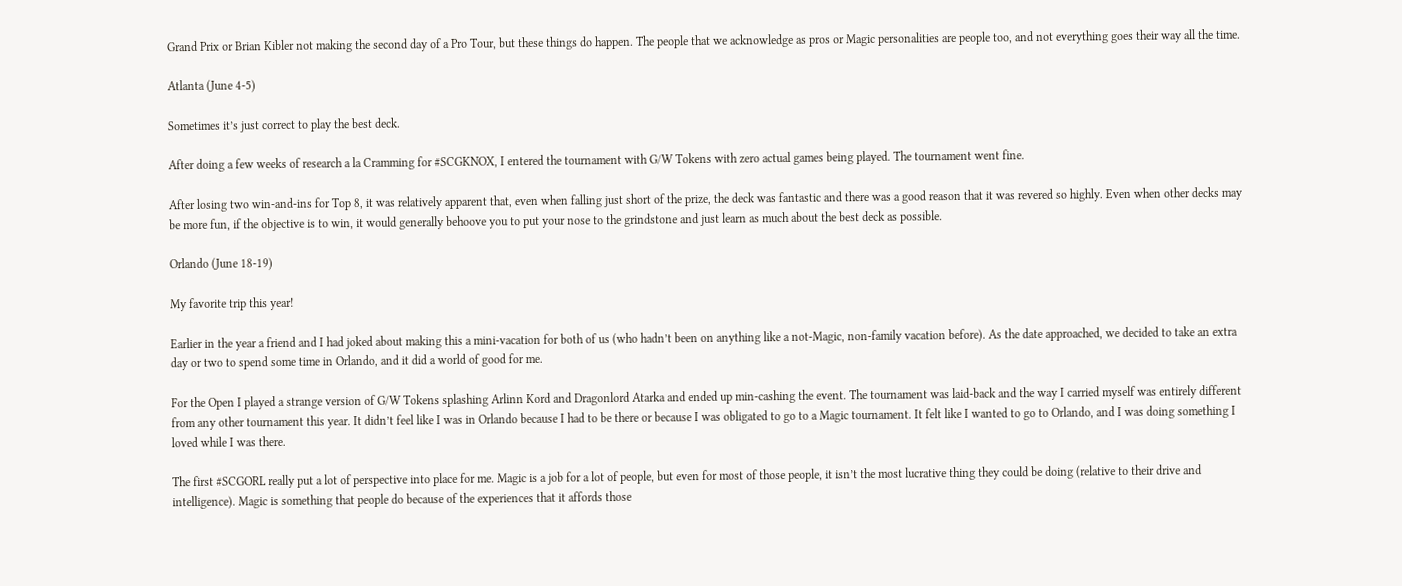Grand Prix or Brian Kibler not making the second day of a Pro Tour, but these things do happen. The people that we acknowledge as pros or Magic personalities are people too, and not everything goes their way all the time.

Atlanta (June 4-5)

Sometimes it’s just correct to play the best deck.

After doing a few weeks of research a la Cramming for #SCGKNOX, I entered the tournament with G/W Tokens with zero actual games being played. The tournament went fine.

After losing two win-and-ins for Top 8, it was relatively apparent that, even when falling just short of the prize, the deck was fantastic and there was a good reason that it was revered so highly. Even when other decks may be more fun, if the objective is to win, it would generally behoove you to put your nose to the grindstone and just learn as much about the best deck as possible.

Orlando (June 18-19)

My favorite trip this year!

Earlier in the year a friend and I had joked about making this a mini-vacation for both of us (who hadn’t been on anything like a not-Magic, non-family vacation before). As the date approached, we decided to take an extra day or two to spend some time in Orlando, and it did a world of good for me.

For the Open I played a strange version of G/W Tokens splashing Arlinn Kord and Dragonlord Atarka and ended up min-cashing the event. The tournament was laid-back and the way I carried myself was entirely different from any other tournament this year. It didn’t feel like I was in Orlando because I had to be there or because I was obligated to go to a Magic tournament. It felt like I wanted to go to Orlando, and I was doing something I loved while I was there.

The first #SCGORL really put a lot of perspective into place for me. Magic is a job for a lot of people, but even for most of those people, it isn’t the most lucrative thing they could be doing (relative to their drive and intelligence). Magic is something that people do because of the experiences that it affords those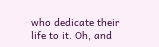who dedicate their life to it. Oh, and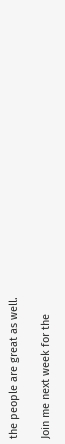the people are great as well.

Join me next week for the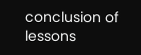conclusion of lessons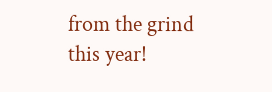from the grind this year!